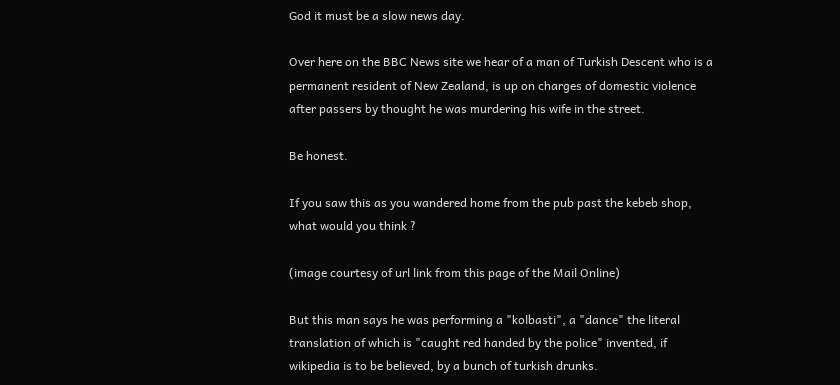God it must be a slow news day.

Over here on the BBC News site we hear of a man of Turkish Descent who is a permanent resident of New Zealand, is up on charges of domestic violence after passers by thought he was murdering his wife in the street.

Be honest.

If you saw this as you wandered home from the pub past the kebeb shop, what would you think ?

(image courtesy of url link from this page of the Mail Online)

But this man says he was performing a "kolbasti", a "dance" the literal translation of which is "caught red handed by the police" invented, if wikipedia is to be believed, by a bunch of turkish drunks.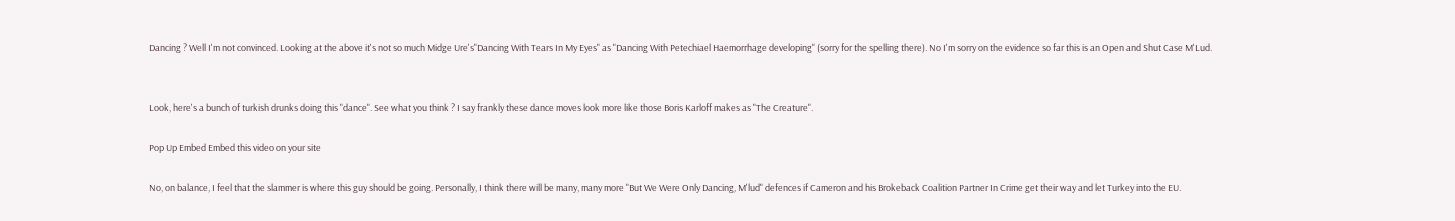Dancing ? Well I'm not convinced. Looking at the above it's not so much Midge Ure's"Dancing With Tears In My Eyes" as "Dancing With Petechiael Haemorrhage developing" (sorry for the spelling there). No I'm sorry on the evidence so far this is an Open and Shut Case M'Lud.


Look, here's a bunch of turkish drunks doing this "dance". See what you think ? I say frankly these dance moves look more like those Boris Karloff makes as "The Creature".

Pop Up Embed Embed this video on your site

No, on balance, I feel that the slammer is where this guy should be going. Personally, I think there will be many, many more "But We Were Only Dancing, M'lud" defences if Cameron and his Brokeback Coalition Partner In Crime get their way and let Turkey into the EU.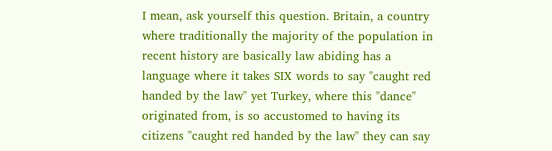I mean, ask yourself this question. Britain, a country where traditionally the majority of the population in recent history are basically law abiding has a language where it takes SIX words to say "caught red handed by the law" yet Turkey, where this "dance" originated from, is so accustomed to having its citizens "caught red handed by the law" they can say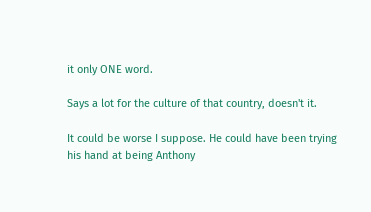it only ONE word.

Says a lot for the culture of that country, doesn't it.

It could be worse I suppose. He could have been trying his hand at being Anthony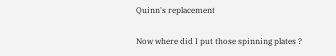Quinn's replacement

Now where did I put those spinning plates ?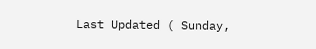Last Updated ( Sunday,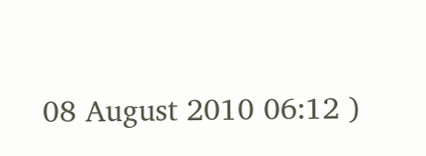08 August 2010 06:12 )